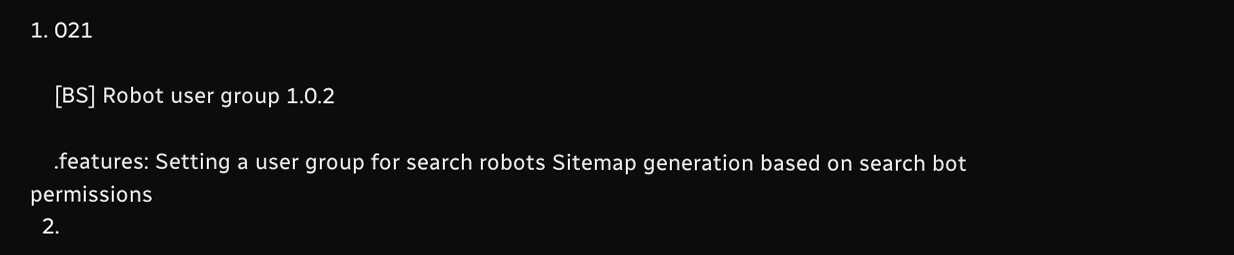1. 021

    [BS] Robot user group 1.0.2

    .features: Setting a user group for search robots Sitemap generation based on search bot permissions
  2.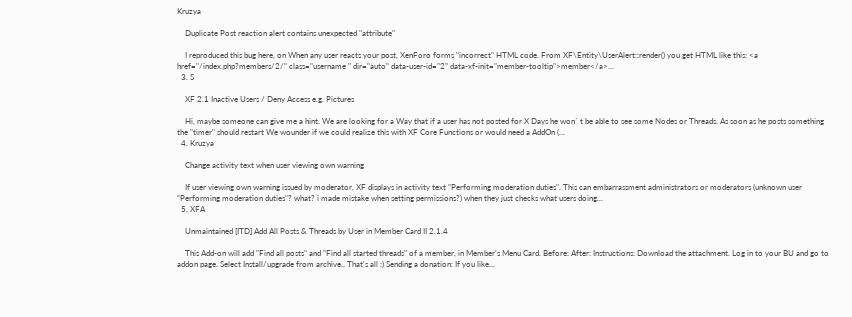Kruzya

    Duplicate Post reaction alert contains unexpected "attribute"

    I reproduced this bug here, on When any user reacts your post, XenForo forms "incorrect" HTML code. From XF\Entity\UserAlert::render() you get HTML like this: <a href="/index.php?members/2/" class="username " dir="auto" data-user-id="2" data-xf-init="member-tooltip">member</a>...
  3. S

    XF 2.1 Inactive Users / Deny Access e.g. Pictures

    Hi, maybe someone can give me a hint. We are looking for a Way that if a user has not posted for X Days he won` t be able to see some Nodes or Threads. As soon as he posts something the "timer" should restart We wounder if we could realize this with XF Core Functions or would need a AddOn (...
  4. Kruzya

    Change activity text when user viewing own warning

    If user viewing own warning issued by moderator, XF displays in activity text "Performing moderation duties". This can embarrassment administrators or moderators (unknown user "Performing moderation duties"? what? i made mistake when setting permissions?) when they just checks what users doing...
  5. XFA

    Unmaintained [ITD] Add All Posts & Threads by User in Member Card II 2.1.4

    This Add-on will add "Find all posts" and "Find all started threads" of a member, in Member's Menu Card. Before: After: Instructions: Download the attachment. Log in to your BU and go to addon page. Select Install/upgrade from archive.. That's all :) Sending a donation: If you like...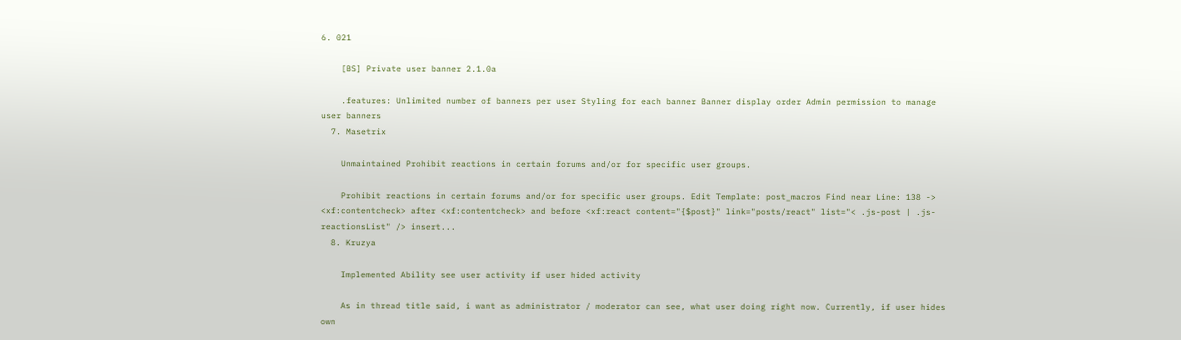6. 021

    [BS] Private user banner 2.1.0a

    .features: Unlimited number of banners per user Styling for each banner Banner display order Admin permission to manage user banners
  7. Masetrix

    Unmaintained Prohibit reactions in certain forums and/or for specific user groups.

    Prohibit reactions in certain forums and/or for specific user groups. Edit Template: post_macros Find near Line: 138 -> <xf:contentcheck> after <xf:contentcheck> and before <xf:react content="{$post}" link="posts/react" list="< .js-post | .js-reactionsList" /> insert...
  8. Kruzya

    Implemented Ability see user activity if user hided activity

    As in thread title said, i want as administrator / moderator can see, what user doing right now. Currently, if user hides own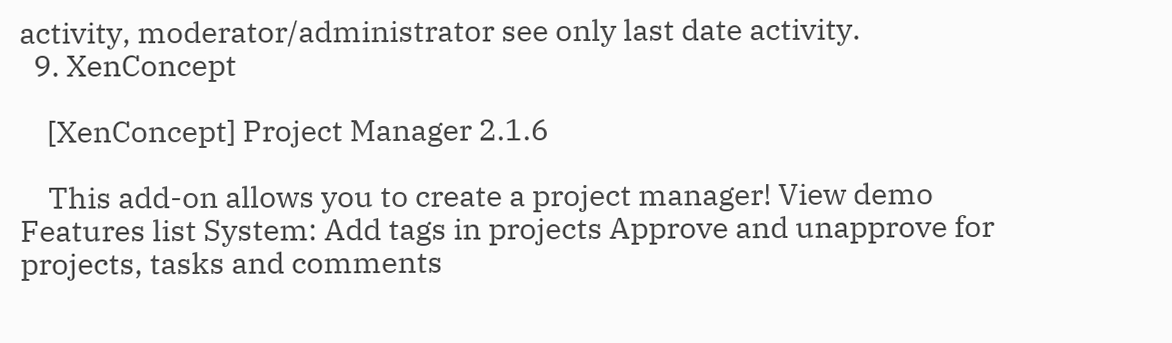activity, moderator/administrator see only last date activity.
  9. XenConcept

    [XenConcept] Project Manager 2.1.6

    This add-on allows you to create a project manager! View demo Features list System: Add tags in projects Approve and unapprove for projects, tasks and comments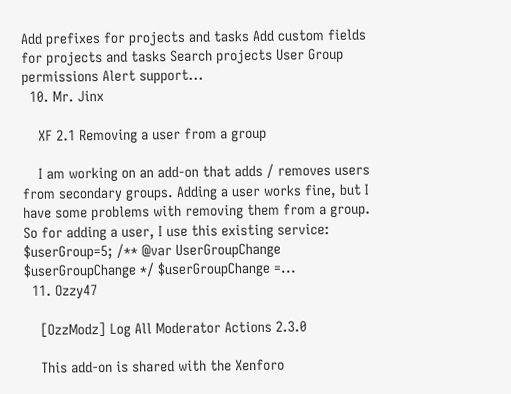Add prefixes for projects and tasks Add custom fields for projects and tasks Search projects User Group permissions Alert support...
  10. Mr. Jinx

    XF 2.1 Removing a user from a group

    I am working on an add-on that adds / removes users from secondary groups. Adding a user works fine, but I have some problems with removing them from a group. So for adding a user, I use this existing service: $userGroup=5; /** @var UserGroupChange $userGroupChange */ $userGroupChange =...
  11. Ozzy47

    [OzzModz] Log All Moderator Actions 2.3.0

    This add-on is shared with the Xenforo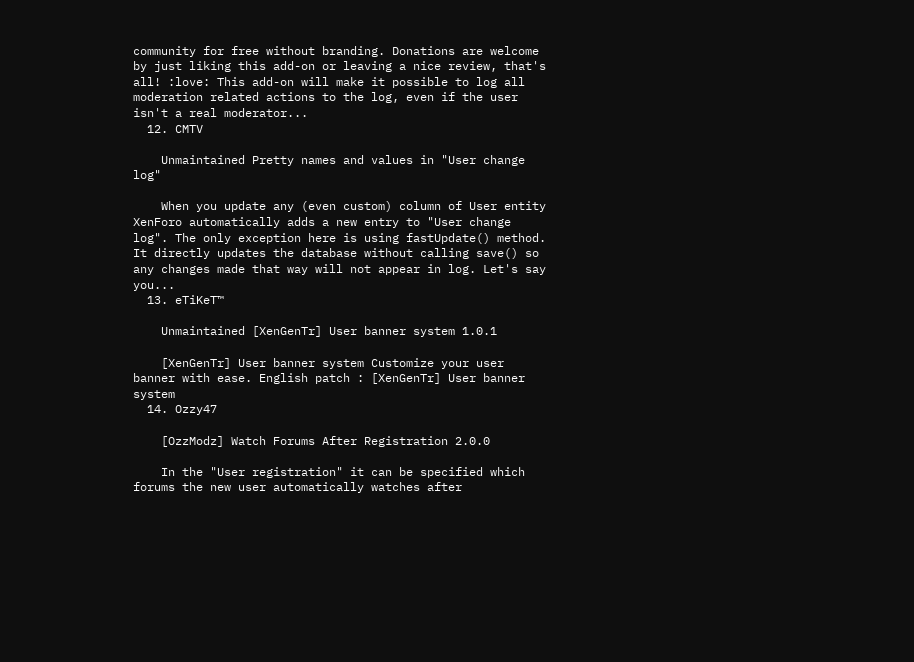community for free without branding. Donations are welcome by just liking this add-on or leaving a nice review, that's all! :love: This add-on will make it possible to log all moderation related actions to the log, even if the user isn't a real moderator...
  12. CMTV

    Unmaintained Pretty names and values in "User change log"

    When you update any (even custom) column of User entity XenForo automatically adds a new entry to "User change log". The only exception here is using fastUpdate() method. It directly updates the database without calling save() so any changes made that way will not appear in log. Let's say you...
  13. eTiKeT™

    Unmaintained [XenGenTr] User banner system 1.0.1

    [XenGenTr] User banner system Customize your user banner with ease. English patch : [XenGenTr] User banner system
  14. Ozzy47

    [OzzModz] Watch Forums After Registration 2.0.0

    In the "User registration" it can be specified which forums the new user automatically watches after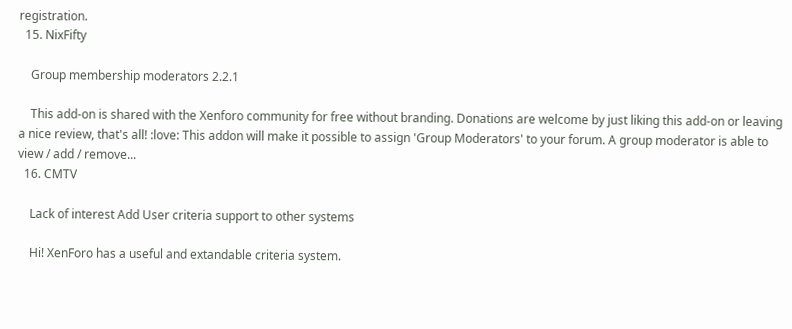registration.
  15. NixFifty

    Group membership moderators 2.2.1

    This add-on is shared with the Xenforo community for free without branding. Donations are welcome by just liking this add-on or leaving a nice review, that's all! :love: This addon will make it possible to assign 'Group Moderators' to your forum. A group moderator is able to view / add / remove...
  16. CMTV

    Lack of interest Add User criteria support to other systems

    Hi! XenForo has a useful and extandable criteria system.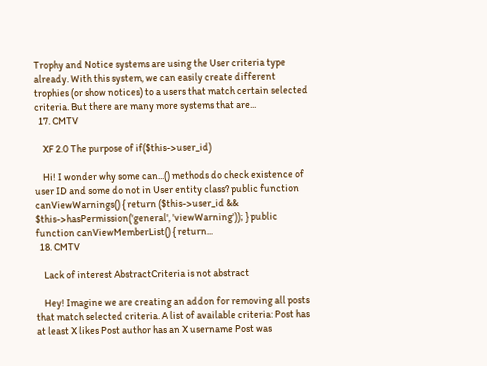Trophy and Notice systems are using the User criteria type already. With this system, we can easily create different trophies (or show notices) to a users that match certain selected criteria. But there are many more systems that are...
  17. CMTV

    XF 2.0 The purpose of if($this->user_id)

    Hi! I wonder why some can...() methods do check existence of user ID and some do not in User entity class? public function canViewWarnings() { return ($this->user_id && $this->hasPermission('general', 'viewWarning')); } public function canViewMemberList() { return...
  18. CMTV

    Lack of interest AbstractCriteria is not abstract

    Hey! Imagine we are creating an addon for removing all posts that match selected criteria. A list of available criteria: Post has at least X likes Post author has an X username Post was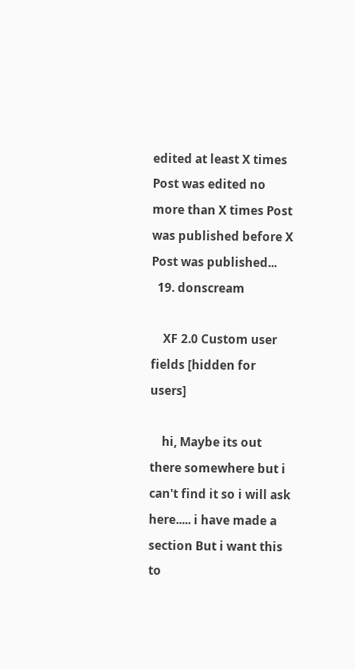edited at least X times Post was edited no more than X times Post was published before X Post was published...
  19. donscream

    XF 2.0 Custom user fields [hidden for users]

    hi, Maybe its out there somewhere but i can't find it so i will ask here..... i have made a section But i want this to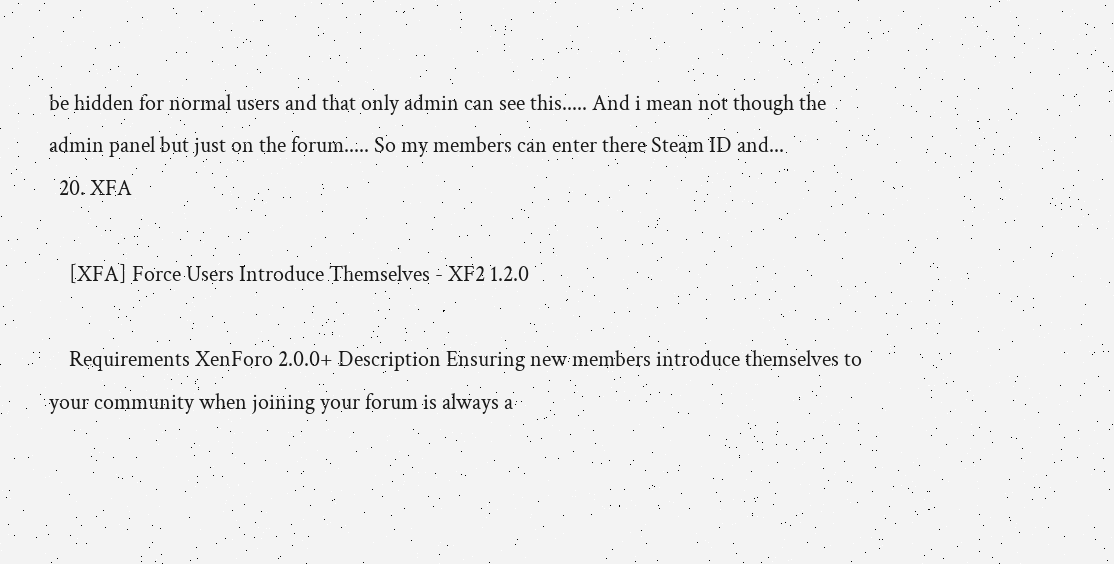be hidden for normal users and that only admin can see this..... And i mean not though the admin panel but just on the forum..... So my members can enter there Steam ID and...
  20. XFA

    [XFA] Force Users Introduce Themselves - XF2 1.2.0

    Requirements XenForo 2.0.0+ Description Ensuring new members introduce themselves to your community when joining your forum is always a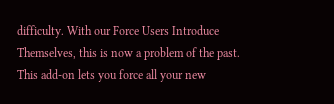difficulty. With our Force Users Introduce Themselves, this is now a problem of the past. This add-on lets you force all your new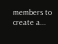members to create a...